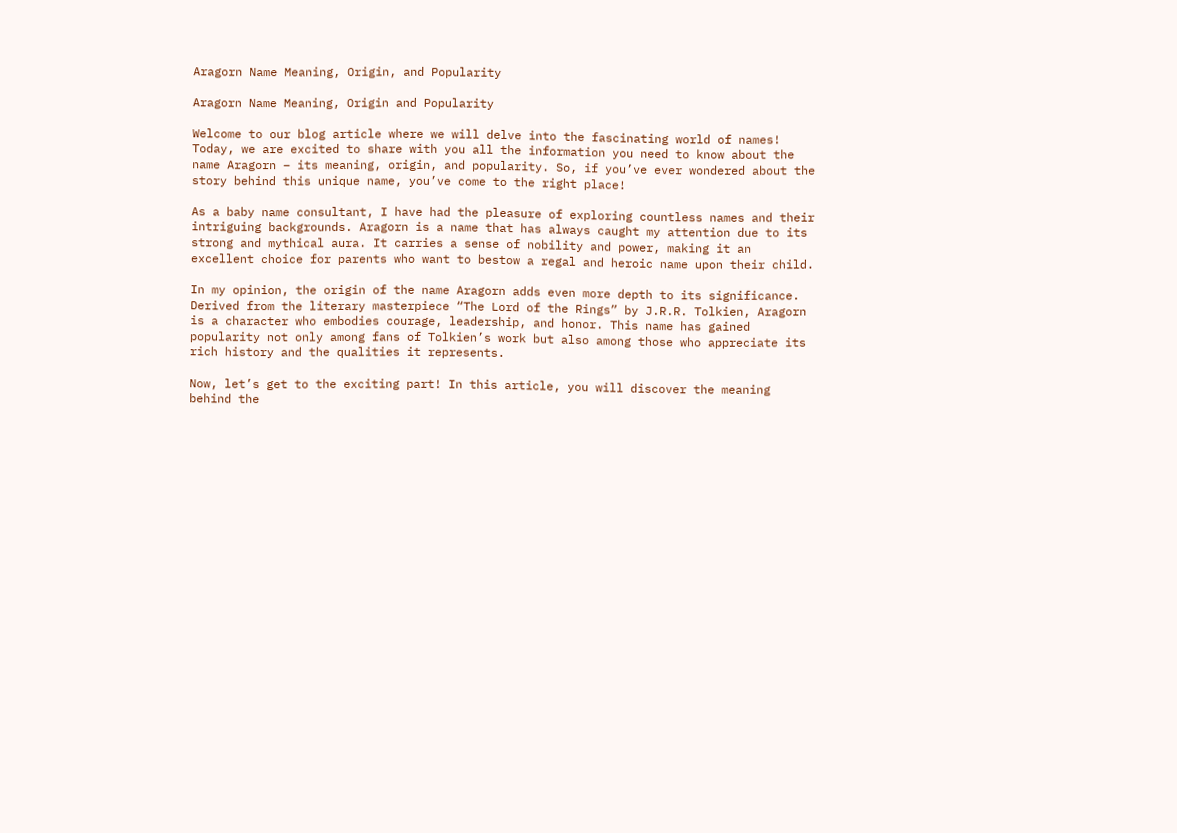Aragorn Name Meaning, Origin, and Popularity

Aragorn Name Meaning, Origin and Popularity

Welcome to our blog article where we will delve into the fascinating world of names! Today, we are excited to share with you all the information you need to know about the name Aragorn – its meaning, origin, and popularity. So, if you’ve ever wondered about the story behind this unique name, you’ve come to the right place!

As a baby name consultant, I have had the pleasure of exploring countless names and their intriguing backgrounds. Aragorn is a name that has always caught my attention due to its strong and mythical aura. It carries a sense of nobility and power, making it an excellent choice for parents who want to bestow a regal and heroic name upon their child.

In my opinion, the origin of the name Aragorn adds even more depth to its significance. Derived from the literary masterpiece “The Lord of the Rings” by J.R.R. Tolkien, Aragorn is a character who embodies courage, leadership, and honor. This name has gained popularity not only among fans of Tolkien’s work but also among those who appreciate its rich history and the qualities it represents.

Now, let’s get to the exciting part! In this article, you will discover the meaning behind the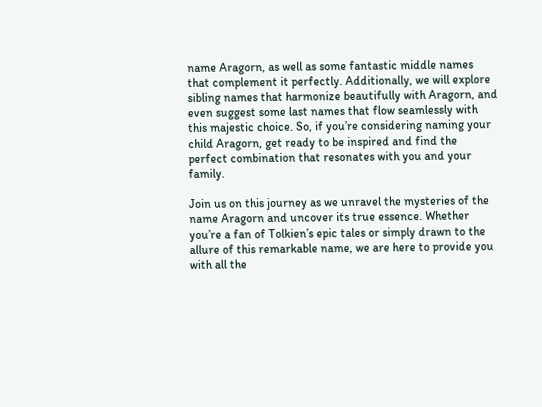name Aragorn, as well as some fantastic middle names that complement it perfectly. Additionally, we will explore sibling names that harmonize beautifully with Aragorn, and even suggest some last names that flow seamlessly with this majestic choice. So, if you’re considering naming your child Aragorn, get ready to be inspired and find the perfect combination that resonates with you and your family.

Join us on this journey as we unravel the mysteries of the name Aragorn and uncover its true essence. Whether you’re a fan of Tolkien’s epic tales or simply drawn to the allure of this remarkable name, we are here to provide you with all the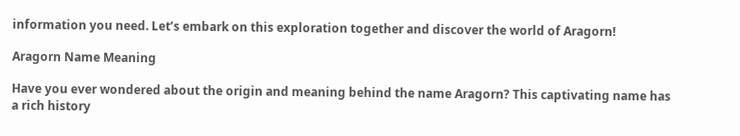information you need. Let’s embark on this exploration together and discover the world of Aragorn!

Aragorn Name Meaning

Have you ever wondered about the origin and meaning behind the name Aragorn? This captivating name has a rich history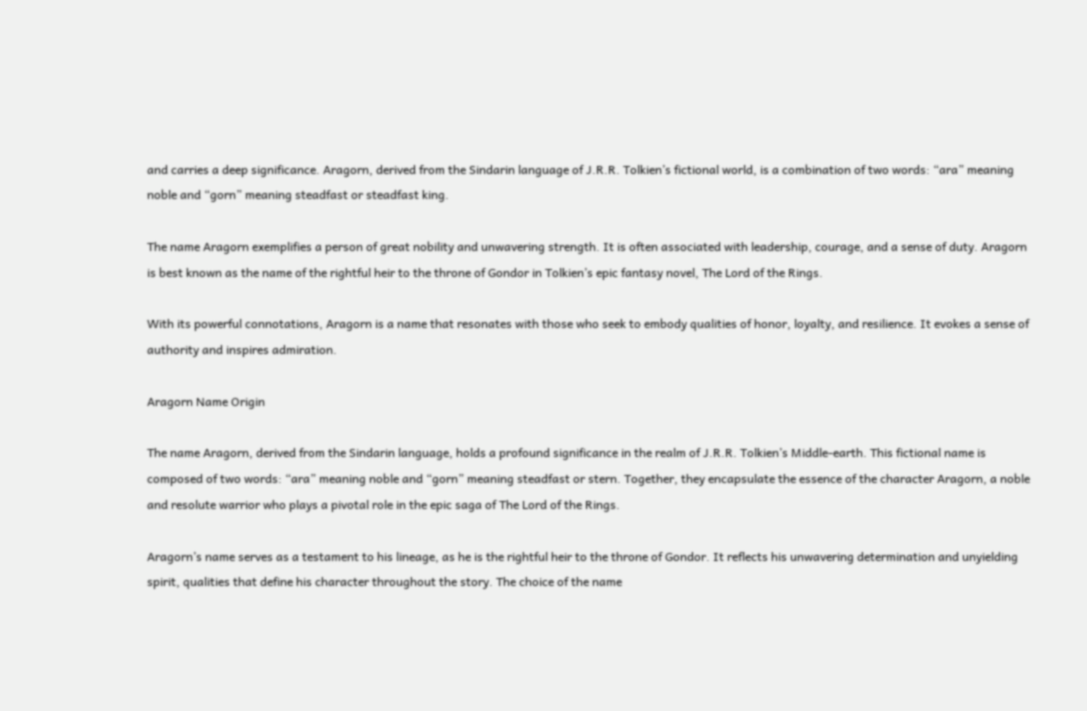and carries a deep significance. Aragorn, derived from the Sindarin language of J.R.R. Tolkien’s fictional world, is a combination of two words: “ara” meaning noble and “gorn” meaning steadfast or steadfast king.

The name Aragorn exemplifies a person of great nobility and unwavering strength. It is often associated with leadership, courage, and a sense of duty. Aragorn is best known as the name of the rightful heir to the throne of Gondor in Tolkien’s epic fantasy novel, The Lord of the Rings.

With its powerful connotations, Aragorn is a name that resonates with those who seek to embody qualities of honor, loyalty, and resilience. It evokes a sense of authority and inspires admiration.

Aragorn Name Origin

The name Aragorn, derived from the Sindarin language, holds a profound significance in the realm of J.R.R. Tolkien’s Middle-earth. This fictional name is composed of two words: “ara” meaning noble and “gorn” meaning steadfast or stern. Together, they encapsulate the essence of the character Aragorn, a noble and resolute warrior who plays a pivotal role in the epic saga of The Lord of the Rings.

Aragorn’s name serves as a testament to his lineage, as he is the rightful heir to the throne of Gondor. It reflects his unwavering determination and unyielding spirit, qualities that define his character throughout the story. The choice of the name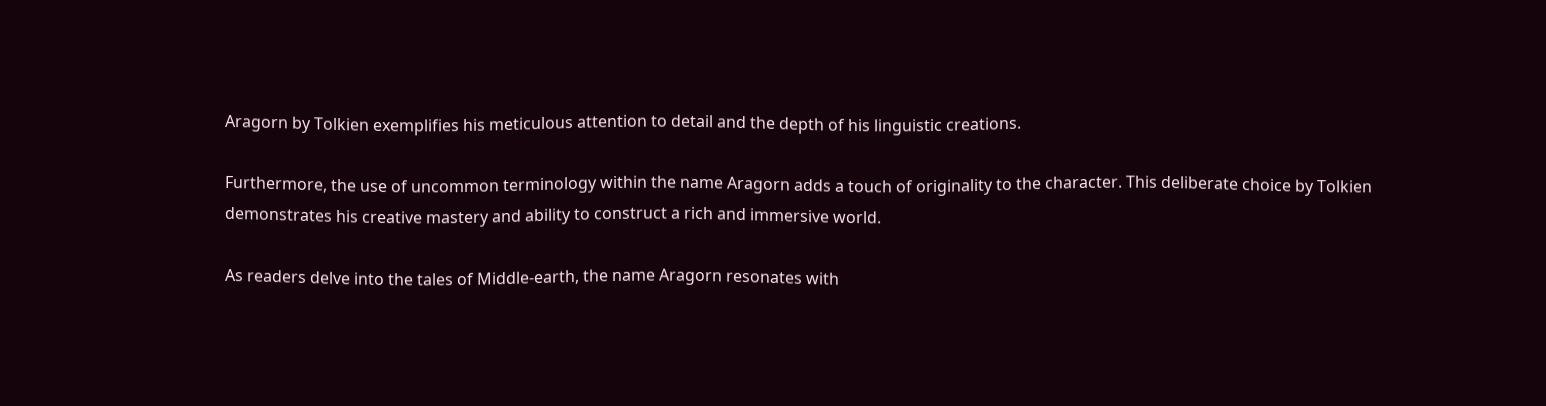Aragorn by Tolkien exemplifies his meticulous attention to detail and the depth of his linguistic creations.

Furthermore, the use of uncommon terminology within the name Aragorn adds a touch of originality to the character. This deliberate choice by Tolkien demonstrates his creative mastery and ability to construct a rich and immersive world.

As readers delve into the tales of Middle-earth, the name Aragorn resonates with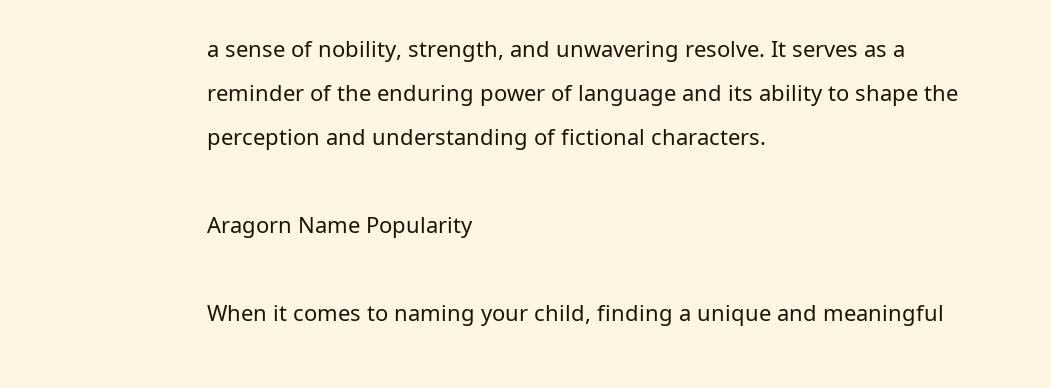a sense of nobility, strength, and unwavering resolve. It serves as a reminder of the enduring power of language and its ability to shape the perception and understanding of fictional characters.

Aragorn Name Popularity

When it comes to naming your child, finding a unique and meaningful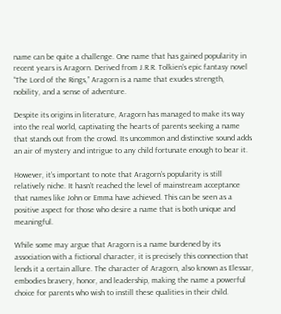name can be quite a challenge. One name that has gained popularity in recent years is Aragorn. Derived from J.R.R. Tolkien’s epic fantasy novel “The Lord of the Rings,” Aragorn is a name that exudes strength, nobility, and a sense of adventure.

Despite its origins in literature, Aragorn has managed to make its way into the real world, captivating the hearts of parents seeking a name that stands out from the crowd. Its uncommon and distinctive sound adds an air of mystery and intrigue to any child fortunate enough to bear it.

However, it’s important to note that Aragorn’s popularity is still relatively niche. It hasn’t reached the level of mainstream acceptance that names like John or Emma have achieved. This can be seen as a positive aspect for those who desire a name that is both unique and meaningful.

While some may argue that Aragorn is a name burdened by its association with a fictional character, it is precisely this connection that lends it a certain allure. The character of Aragorn, also known as Elessar, embodies bravery, honor, and leadership, making the name a powerful choice for parents who wish to instill these qualities in their child.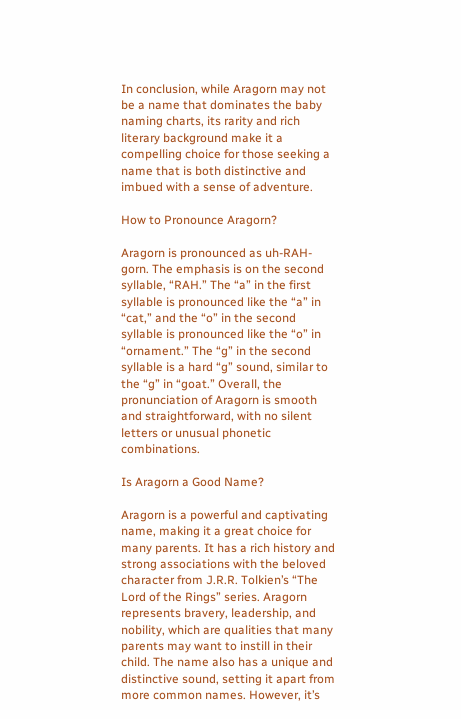In conclusion, while Aragorn may not be a name that dominates the baby naming charts, its rarity and rich literary background make it a compelling choice for those seeking a name that is both distinctive and imbued with a sense of adventure.

How to Pronounce Aragorn?

Aragorn is pronounced as uh-RAH-gorn. The emphasis is on the second syllable, “RAH.” The “a” in the first syllable is pronounced like the “a” in “cat,” and the “o” in the second syllable is pronounced like the “o” in “ornament.” The “g” in the second syllable is a hard “g” sound, similar to the “g” in “goat.” Overall, the pronunciation of Aragorn is smooth and straightforward, with no silent letters or unusual phonetic combinations.

Is Aragorn a Good Name?

Aragorn is a powerful and captivating name, making it a great choice for many parents. It has a rich history and strong associations with the beloved character from J.R.R. Tolkien’s “The Lord of the Rings” series. Aragorn represents bravery, leadership, and nobility, which are qualities that many parents may want to instill in their child. The name also has a unique and distinctive sound, setting it apart from more common names. However, it’s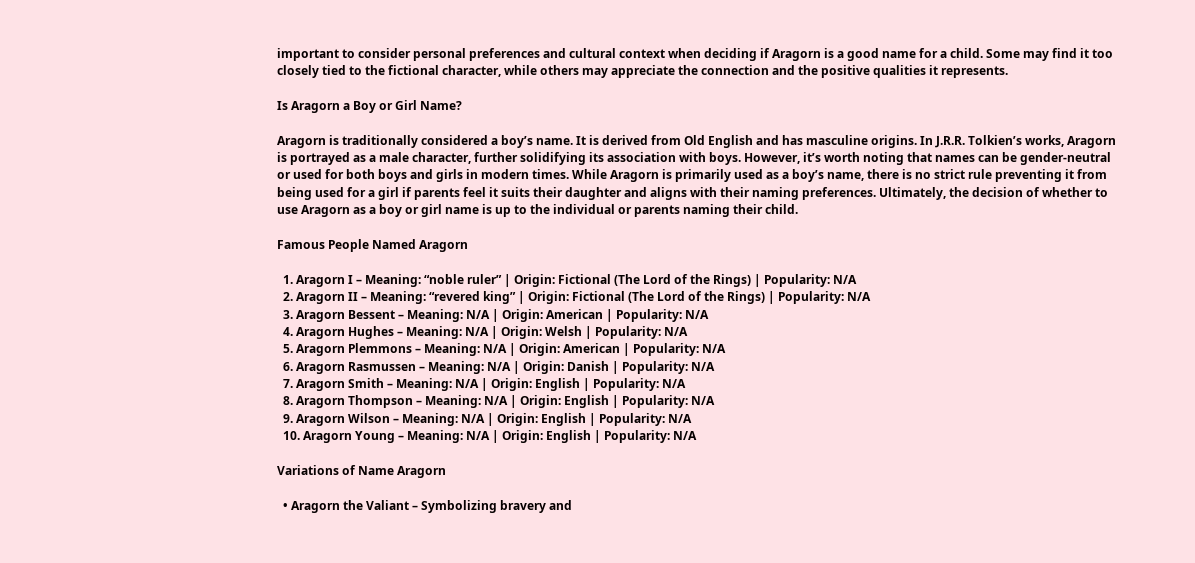important to consider personal preferences and cultural context when deciding if Aragorn is a good name for a child. Some may find it too closely tied to the fictional character, while others may appreciate the connection and the positive qualities it represents.

Is Aragorn a Boy or Girl Name?

Aragorn is traditionally considered a boy’s name. It is derived from Old English and has masculine origins. In J.R.R. Tolkien’s works, Aragorn is portrayed as a male character, further solidifying its association with boys. However, it’s worth noting that names can be gender-neutral or used for both boys and girls in modern times. While Aragorn is primarily used as a boy’s name, there is no strict rule preventing it from being used for a girl if parents feel it suits their daughter and aligns with their naming preferences. Ultimately, the decision of whether to use Aragorn as a boy or girl name is up to the individual or parents naming their child.

Famous People Named Aragorn

  1. Aragorn I – Meaning: “noble ruler” | Origin: Fictional (The Lord of the Rings) | Popularity: N/A
  2. Aragorn II – Meaning: “revered king” | Origin: Fictional (The Lord of the Rings) | Popularity: N/A
  3. Aragorn Bessent – Meaning: N/A | Origin: American | Popularity: N/A
  4. Aragorn Hughes – Meaning: N/A | Origin: Welsh | Popularity: N/A
  5. Aragorn Plemmons – Meaning: N/A | Origin: American | Popularity: N/A
  6. Aragorn Rasmussen – Meaning: N/A | Origin: Danish | Popularity: N/A
  7. Aragorn Smith – Meaning: N/A | Origin: English | Popularity: N/A
  8. Aragorn Thompson – Meaning: N/A | Origin: English | Popularity: N/A
  9. Aragorn Wilson – Meaning: N/A | Origin: English | Popularity: N/A
  10. Aragorn Young – Meaning: N/A | Origin: English | Popularity: N/A

Variations of Name Aragorn

  • Aragorn the Valiant – Symbolizing bravery and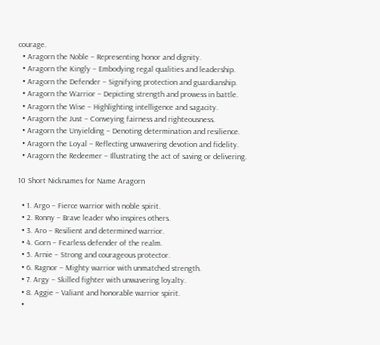courage.
  • Aragorn the Noble – Representing honor and dignity.
  • Aragorn the Kingly – Embodying regal qualities and leadership.
  • Aragorn the Defender – Signifying protection and guardianship.
  • Aragorn the Warrior – Depicting strength and prowess in battle.
  • Aragorn the Wise – Highlighting intelligence and sagacity.
  • Aragorn the Just – Conveying fairness and righteousness.
  • Aragorn the Unyielding – Denoting determination and resilience.
  • Aragorn the Loyal – Reflecting unwavering devotion and fidelity.
  • Aragorn the Redeemer – Illustrating the act of saving or delivering.

10 Short Nicknames for Name Aragorn

  • 1. Argo – Fierce warrior with noble spirit.
  • 2. Ronny – Brave leader who inspires others.
  • 3. Aro – Resilient and determined warrior.
  • 4. Gorn – Fearless defender of the realm.
  • 5. Arnie – Strong and courageous protector.
  • 6. Ragnor – Mighty warrior with unmatched strength.
  • 7. Argy – Skilled fighter with unwavering loyalty.
  • 8. Aggie – Valiant and honorable warrior spirit.
  •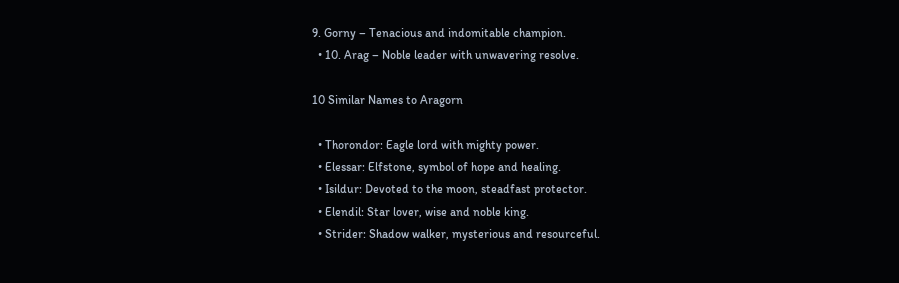9. Gorny – Tenacious and indomitable champion.
  • 10. Arag – Noble leader with unwavering resolve.

10 Similar Names to Aragorn

  • Thorondor: Eagle lord with mighty power.
  • Elessar: Elfstone, symbol of hope and healing.
  • Isildur: Devoted to the moon, steadfast protector.
  • Elendil: Star lover, wise and noble king.
  • Strider: Shadow walker, mysterious and resourceful.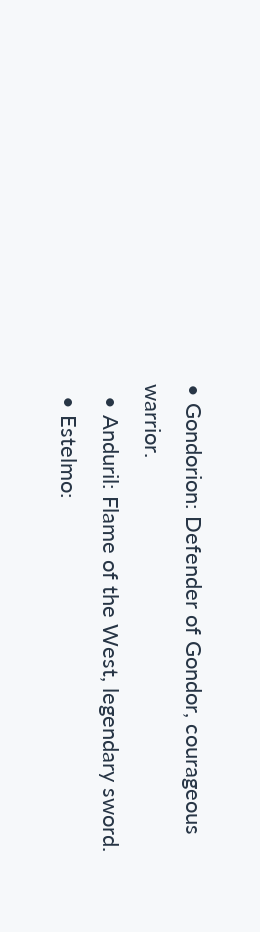• Gondorion: Defender of Gondor, courageous warrior.
  • Anduril: Flame of the West, legendary sword.
  • Estelmo: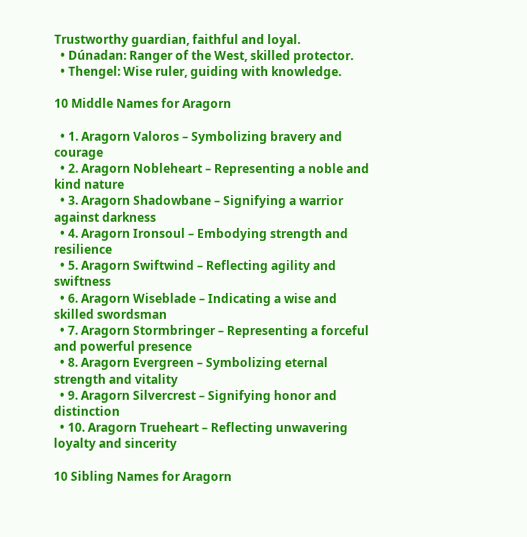Trustworthy guardian, faithful and loyal.
  • Dúnadan: Ranger of the West, skilled protector.
  • Thengel: Wise ruler, guiding with knowledge.

10 Middle Names for Aragorn

  • 1. Aragorn Valoros – Symbolizing bravery and courage
  • 2. Aragorn Nobleheart – Representing a noble and kind nature
  • 3. Aragorn Shadowbane – Signifying a warrior against darkness
  • 4. Aragorn Ironsoul – Embodying strength and resilience
  • 5. Aragorn Swiftwind – Reflecting agility and swiftness
  • 6. Aragorn Wiseblade – Indicating a wise and skilled swordsman
  • 7. Aragorn Stormbringer – Representing a forceful and powerful presence
  • 8. Aragorn Evergreen – Symbolizing eternal strength and vitality
  • 9. Aragorn Silvercrest – Signifying honor and distinction
  • 10. Aragorn Trueheart – Reflecting unwavering loyalty and sincerity

10 Sibling Names for Aragorn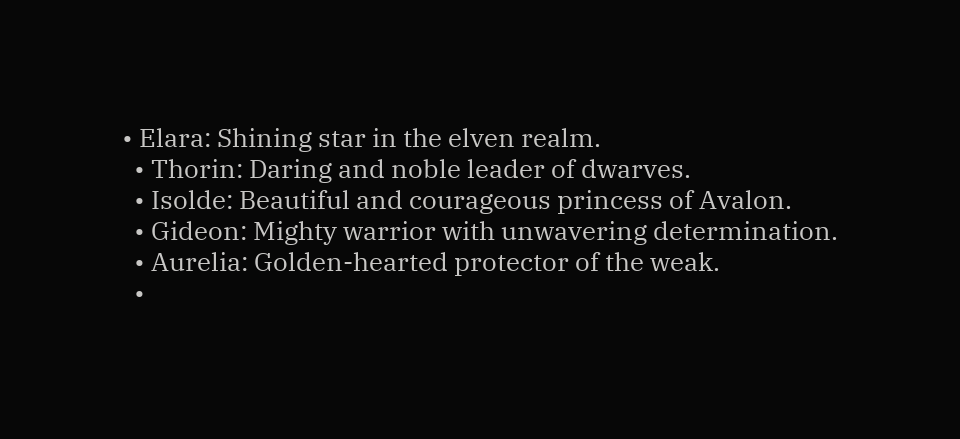• Elara: Shining star in the elven realm.
  • Thorin: Daring and noble leader of dwarves.
  • Isolde: Beautiful and courageous princess of Avalon.
  • Gideon: Mighty warrior with unwavering determination.
  • Aurelia: Golden-hearted protector of the weak.
  •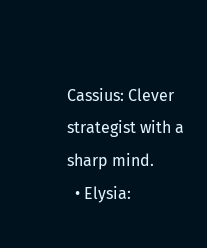Cassius: Clever strategist with a sharp mind.
  • Elysia: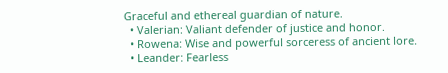Graceful and ethereal guardian of nature.
  • Valerian: Valiant defender of justice and honor.
  • Rowena: Wise and powerful sorceress of ancient lore.
  • Leander: Fearless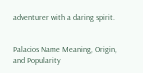adventurer with a daring spirit.


Palacios Name Meaning, Origin, and Popularity